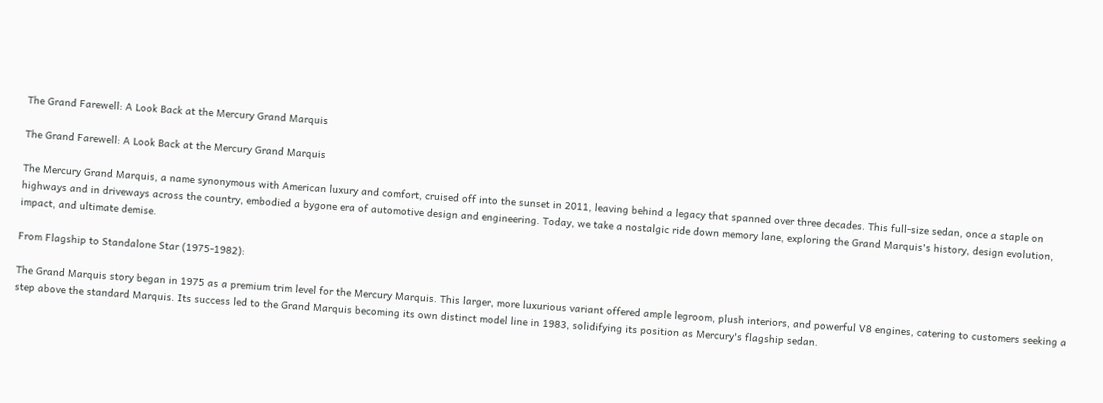The Grand Farewell: A Look Back at the Mercury Grand Marquis

The Grand Farewell: A Look Back at the Mercury Grand Marquis

The Mercury Grand Marquis, a name synonymous with American luxury and comfort, cruised off into the sunset in 2011, leaving behind a legacy that spanned over three decades. This full-size sedan, once a staple on highways and in driveways across the country, embodied a bygone era of automotive design and engineering. Today, we take a nostalgic ride down memory lane, exploring the Grand Marquis's history, design evolution, impact, and ultimate demise.

From Flagship to Standalone Star (1975-1982):

The Grand Marquis story began in 1975 as a premium trim level for the Mercury Marquis. This larger, more luxurious variant offered ample legroom, plush interiors, and powerful V8 engines, catering to customers seeking a step above the standard Marquis. Its success led to the Grand Marquis becoming its own distinct model line in 1983, solidifying its position as Mercury's flagship sedan.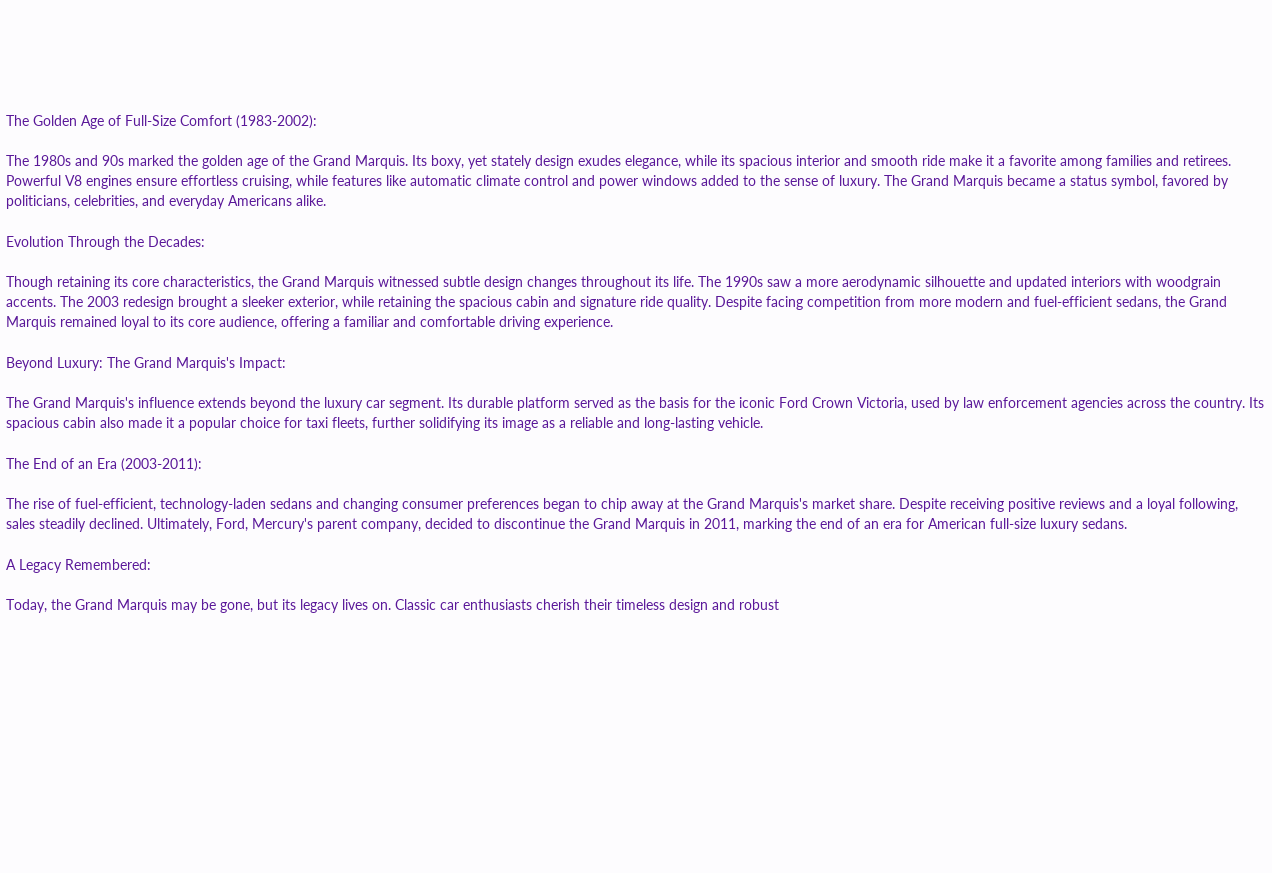The Golden Age of Full-Size Comfort (1983-2002):

The 1980s and 90s marked the golden age of the Grand Marquis. Its boxy, yet stately design exudes elegance, while its spacious interior and smooth ride make it a favorite among families and retirees. Powerful V8 engines ensure effortless cruising, while features like automatic climate control and power windows added to the sense of luxury. The Grand Marquis became a status symbol, favored by politicians, celebrities, and everyday Americans alike.

Evolution Through the Decades:

Though retaining its core characteristics, the Grand Marquis witnessed subtle design changes throughout its life. The 1990s saw a more aerodynamic silhouette and updated interiors with woodgrain accents. The 2003 redesign brought a sleeker exterior, while retaining the spacious cabin and signature ride quality. Despite facing competition from more modern and fuel-efficient sedans, the Grand Marquis remained loyal to its core audience, offering a familiar and comfortable driving experience.

Beyond Luxury: The Grand Marquis's Impact:

The Grand Marquis's influence extends beyond the luxury car segment. Its durable platform served as the basis for the iconic Ford Crown Victoria, used by law enforcement agencies across the country. Its spacious cabin also made it a popular choice for taxi fleets, further solidifying its image as a reliable and long-lasting vehicle.

The End of an Era (2003-2011):

The rise of fuel-efficient, technology-laden sedans and changing consumer preferences began to chip away at the Grand Marquis's market share. Despite receiving positive reviews and a loyal following, sales steadily declined. Ultimately, Ford, Mercury's parent company, decided to discontinue the Grand Marquis in 2011, marking the end of an era for American full-size luxury sedans.

A Legacy Remembered:

Today, the Grand Marquis may be gone, but its legacy lives on. Classic car enthusiasts cherish their timeless design and robust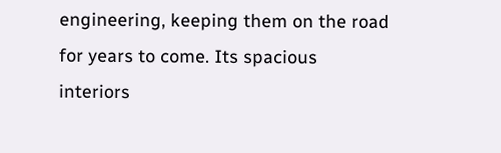engineering, keeping them on the road for years to come. Its spacious interiors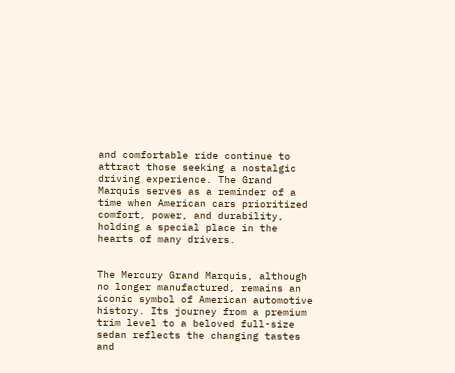and comfortable ride continue to attract those seeking a nostalgic driving experience. The Grand Marquis serves as a reminder of a time when American cars prioritized comfort, power, and durability, holding a special place in the hearts of many drivers.


The Mercury Grand Marquis, although no longer manufactured, remains an iconic symbol of American automotive history. Its journey from a premium trim level to a beloved full-size sedan reflects the changing tastes and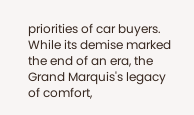priorities of car buyers. While its demise marked the end of an era, the Grand Marquis's legacy of comfort,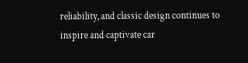reliability, and classic design continues to inspire and captivate car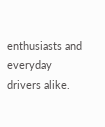enthusiasts and everyday drivers alike.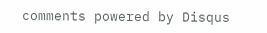comments powered by Disqus